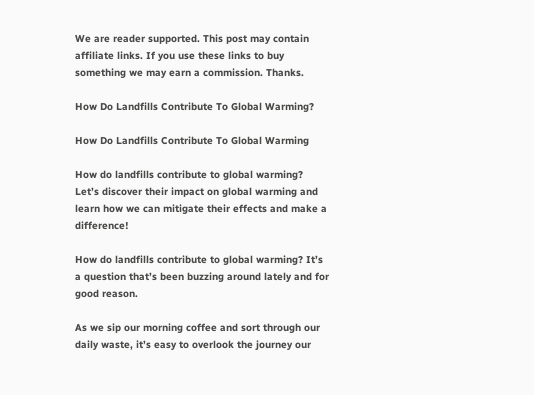We are reader supported. This post may contain affiliate links. If you use these links to buy something we may earn a commission. Thanks.

How Do Landfills Contribute To Global Warming?

How Do Landfills Contribute To Global Warming

How do landfills contribute to global warming? Let’s discover their impact on global warming and learn how we can mitigate their effects and make a difference!

How do landfills contribute to global warming? It’s a question that’s been buzzing around lately and for good reason.

As we sip our morning coffee and sort through our daily waste, it’s easy to overlook the journey our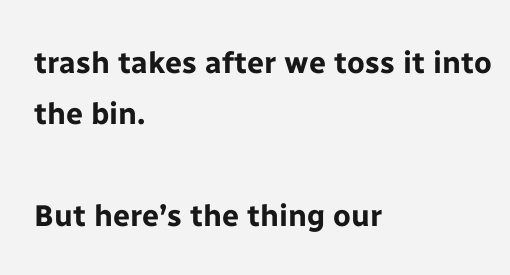trash takes after we toss it into the bin.

But here’s the thing our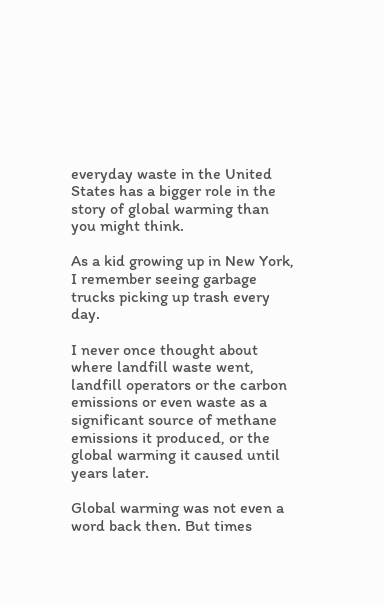everyday waste in the United States has a bigger role in the story of global warming than you might think.

As a kid growing up in New York, I remember seeing garbage trucks picking up trash every day.

I never once thought about where landfill waste went, landfill operators or the carbon emissions or even waste as a significant source of methane emissions it produced, or the global warming it caused until years later.

Global warming was not even a word back then. But times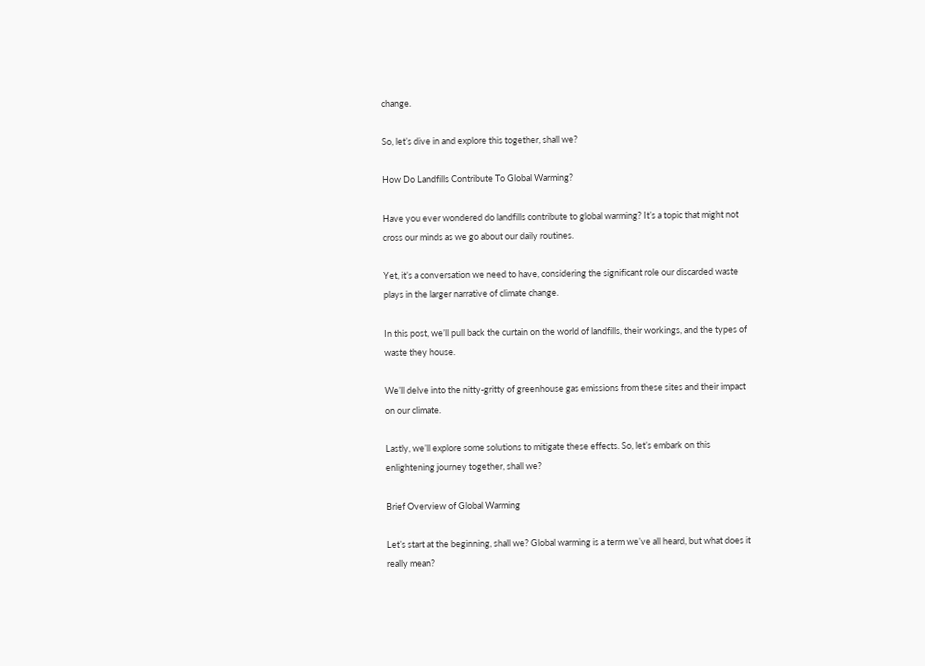change.

So, let’s dive in and explore this together, shall we?

How Do Landfills Contribute To Global Warming?

Have you ever wondered do landfills contribute to global warming? It’s a topic that might not cross our minds as we go about our daily routines.

Yet, it’s a conversation we need to have, considering the significant role our discarded waste plays in the larger narrative of climate change.

In this post, we’ll pull back the curtain on the world of landfills, their workings, and the types of waste they house.

We’ll delve into the nitty-gritty of greenhouse gas emissions from these sites and their impact on our climate.

Lastly, we’ll explore some solutions to mitigate these effects. So, let’s embark on this enlightening journey together, shall we?

Brief Overview of Global Warming

Let’s start at the beginning, shall we? Global warming is a term we’ve all heard, but what does it really mean?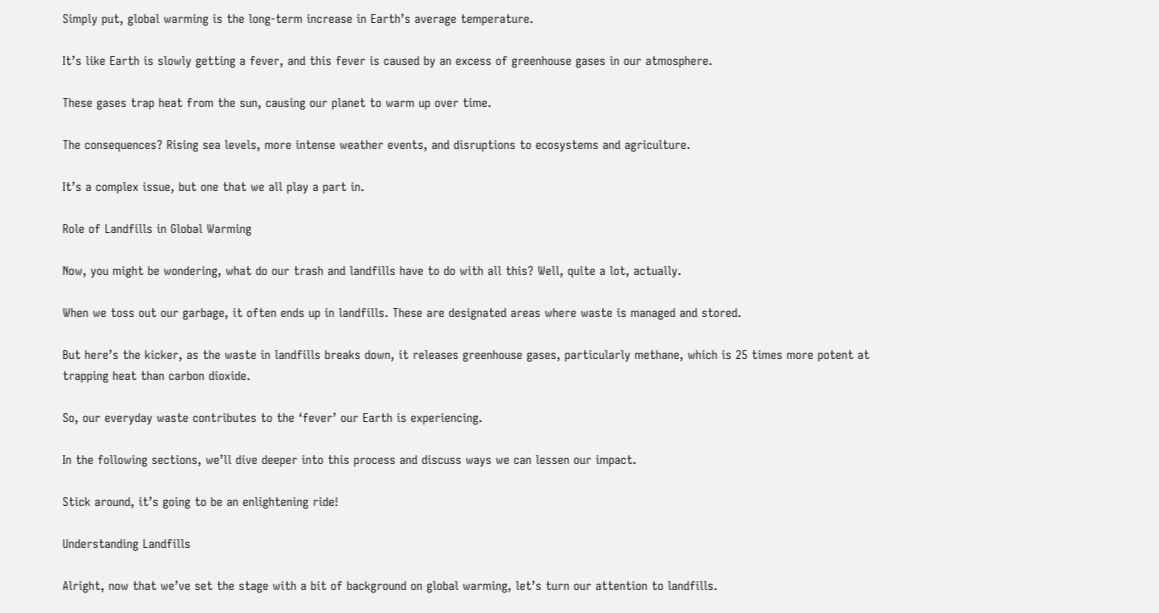Simply put, global warming is the long-term increase in Earth’s average temperature.

It’s like Earth is slowly getting a fever, and this fever is caused by an excess of greenhouse gases in our atmosphere.

These gases trap heat from the sun, causing our planet to warm up over time.

The consequences? Rising sea levels, more intense weather events, and disruptions to ecosystems and agriculture.

It’s a complex issue, but one that we all play a part in.

Role of Landfills in Global Warming

Now, you might be wondering, what do our trash and landfills have to do with all this? Well, quite a lot, actually.

When we toss out our garbage, it often ends up in landfills. These are designated areas where waste is managed and stored.

But here’s the kicker, as the waste in landfills breaks down, it releases greenhouse gases, particularly methane, which is 25 times more potent at trapping heat than carbon dioxide.

So, our everyday waste contributes to the ‘fever’ our Earth is experiencing.

In the following sections, we’ll dive deeper into this process and discuss ways we can lessen our impact.

Stick around, it’s going to be an enlightening ride!

Understanding Landfills

Alright, now that we’ve set the stage with a bit of background on global warming, let’s turn our attention to landfills.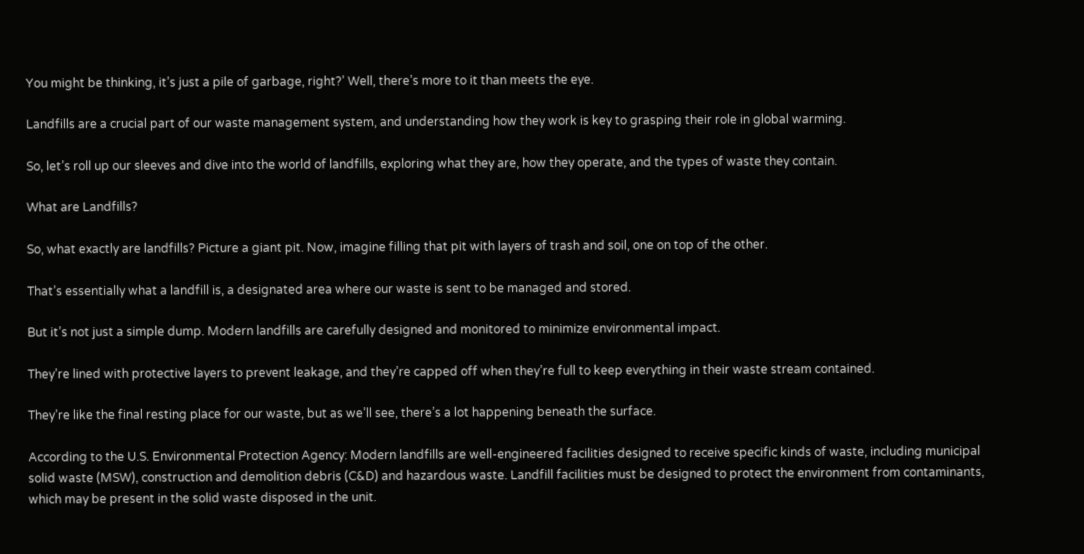You might be thinking, it’s just a pile of garbage, right?’ Well, there’s more to it than meets the eye.

Landfills are a crucial part of our waste management system, and understanding how they work is key to grasping their role in global warming.

So, let’s roll up our sleeves and dive into the world of landfills, exploring what they are, how they operate, and the types of waste they contain.

What are Landfills?

So, what exactly are landfills? Picture a giant pit. Now, imagine filling that pit with layers of trash and soil, one on top of the other.

That’s essentially what a landfill is, a designated area where our waste is sent to be managed and stored.

But it’s not just a simple dump. Modern landfills are carefully designed and monitored to minimize environmental impact.

They’re lined with protective layers to prevent leakage, and they’re capped off when they’re full to keep everything in their waste stream contained.

They’re like the final resting place for our waste, but as we’ll see, there’s a lot happening beneath the surface.

According to the U.S. Environmental Protection Agency: Modern landfills are well-engineered facilities designed to receive specific kinds of waste, including municipal solid waste (MSW), construction and demolition debris (C&D) and hazardous waste. Landfill facilities must be designed to protect the environment from contaminants, which may be present in the solid waste disposed in the unit.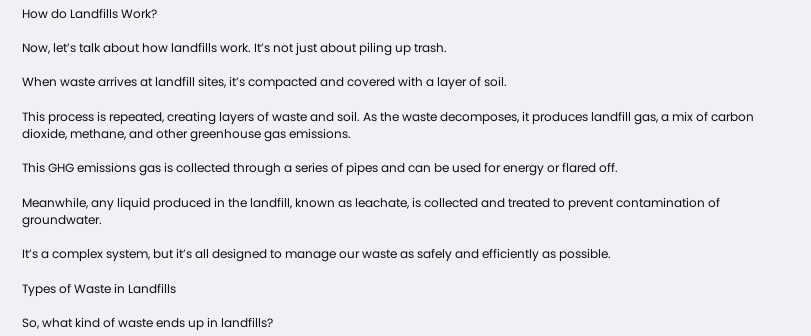How do Landfills Work?

Now, let’s talk about how landfills work. It’s not just about piling up trash.

When waste arrives at landfill sites, it’s compacted and covered with a layer of soil.

This process is repeated, creating layers of waste and soil. As the waste decomposes, it produces landfill gas, a mix of carbon dioxide, methane, and other greenhouse gas emissions.

This GHG emissions gas is collected through a series of pipes and can be used for energy or flared off.

Meanwhile, any liquid produced in the landfill, known as leachate, is collected and treated to prevent contamination of groundwater.

It’s a complex system, but it’s all designed to manage our waste as safely and efficiently as possible.

Types of Waste in Landfills

So, what kind of waste ends up in landfills?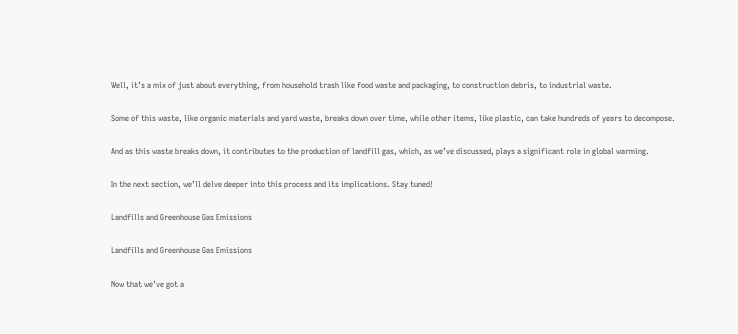Well, it’s a mix of just about everything, from household trash like food waste and packaging, to construction debris, to industrial waste.

Some of this waste, like organic materials and yard waste, breaks down over time, while other items, like plastic, can take hundreds of years to decompose.

And as this waste breaks down, it contributes to the production of landfill gas, which, as we’ve discussed, plays a significant role in global warming.

In the next section, we’ll delve deeper into this process and its implications. Stay tuned!

Landfills and Greenhouse Gas Emissions

Landfills and Greenhouse Gas Emissions

Now that we’ve got a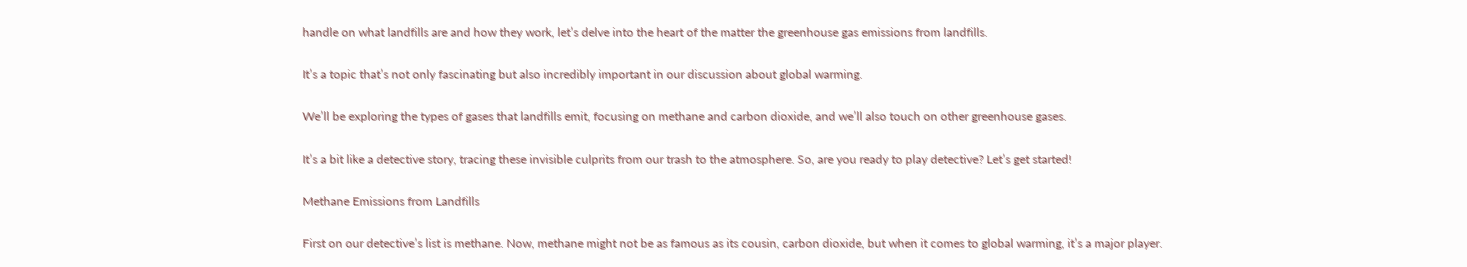handle on what landfills are and how they work, let’s delve into the heart of the matter the greenhouse gas emissions from landfills.

It’s a topic that’s not only fascinating but also incredibly important in our discussion about global warming.

We’ll be exploring the types of gases that landfills emit, focusing on methane and carbon dioxide, and we’ll also touch on other greenhouse gases.

It’s a bit like a detective story, tracing these invisible culprits from our trash to the atmosphere. So, are you ready to play detective? Let’s get started!

Methane Emissions from Landfills

First on our detective’s list is methane. Now, methane might not be as famous as its cousin, carbon dioxide, but when it comes to global warming, it’s a major player.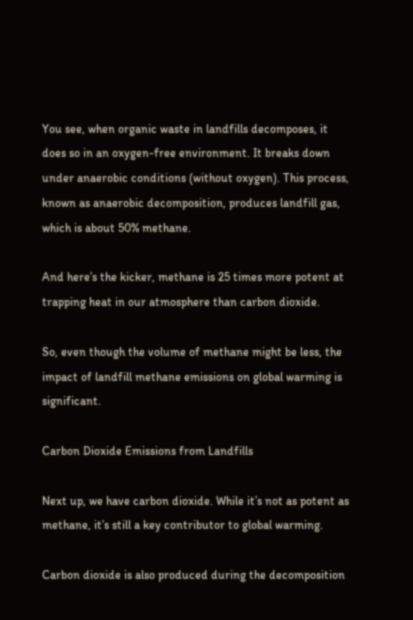You see, when organic waste in landfills decomposes, it does so in an oxygen-free environment. It breaks down under anaerobic conditions (without oxygen). This process, known as anaerobic decomposition, produces landfill gas, which is about 50% methane.

And here’s the kicker, methane is 25 times more potent at trapping heat in our atmosphere than carbon dioxide.

So, even though the volume of methane might be less, the impact of landfill methane emissions on global warming is significant.

Carbon Dioxide Emissions from Landfills

Next up, we have carbon dioxide. While it’s not as potent as methane, it’s still a key contributor to global warming.

Carbon dioxide is also produced during the decomposition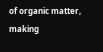of organic matter, making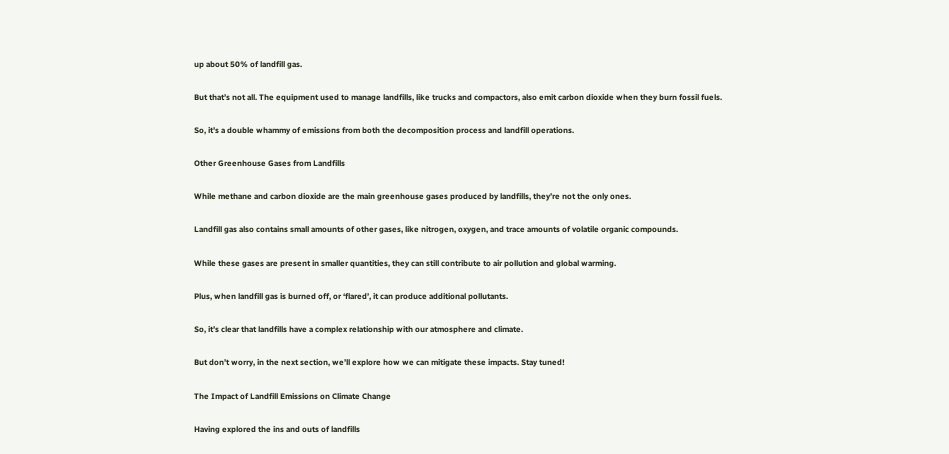up about 50% of landfill gas.

But that’s not all. The equipment used to manage landfills, like trucks and compactors, also emit carbon dioxide when they burn fossil fuels.

So, it’s a double whammy of emissions from both the decomposition process and landfill operations.

Other Greenhouse Gases from Landfills

While methane and carbon dioxide are the main greenhouse gases produced by landfills, they’re not the only ones.

Landfill gas also contains small amounts of other gases, like nitrogen, oxygen, and trace amounts of volatile organic compounds.

While these gases are present in smaller quantities, they can still contribute to air pollution and global warming.

Plus, when landfill gas is burned off, or ‘flared’, it can produce additional pollutants.

So, it’s clear that landfills have a complex relationship with our atmosphere and climate.

But don’t worry, in the next section, we’ll explore how we can mitigate these impacts. Stay tuned!

The Impact of Landfill Emissions on Climate Change

Having explored the ins and outs of landfills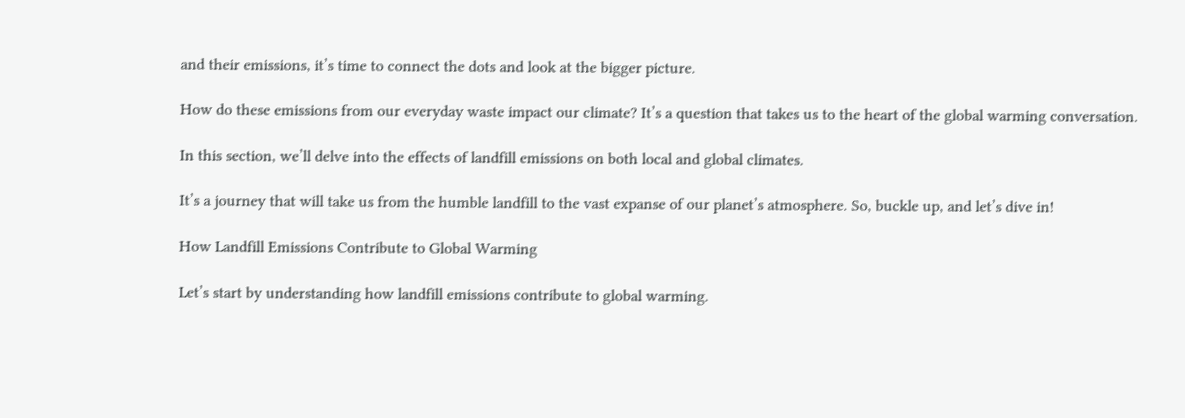and their emissions, it’s time to connect the dots and look at the bigger picture.

How do these emissions from our everyday waste impact our climate? It’s a question that takes us to the heart of the global warming conversation.

In this section, we’ll delve into the effects of landfill emissions on both local and global climates.

It’s a journey that will take us from the humble landfill to the vast expanse of our planet’s atmosphere. So, buckle up, and let’s dive in!

How Landfill Emissions Contribute to Global Warming

Let’s start by understanding how landfill emissions contribute to global warming.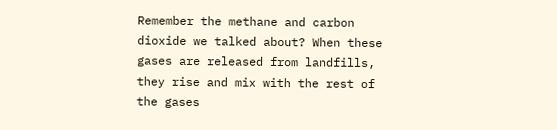Remember the methane and carbon dioxide we talked about? When these gases are released from landfills, they rise and mix with the rest of the gases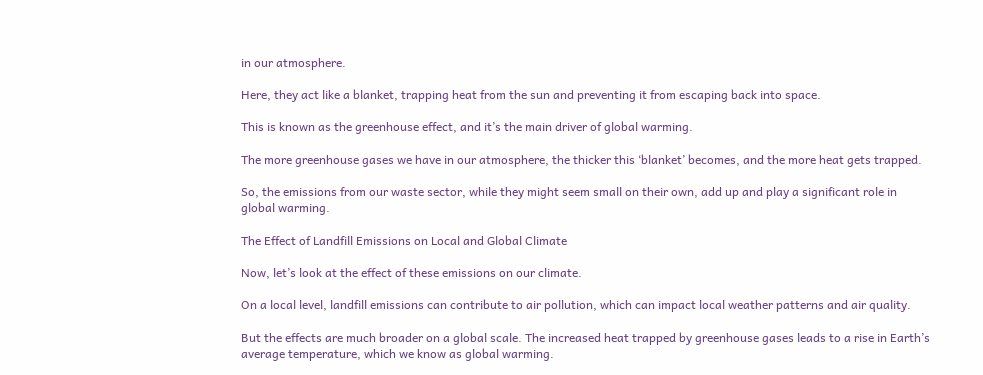in our atmosphere.

Here, they act like a blanket, trapping heat from the sun and preventing it from escaping back into space.

This is known as the greenhouse effect, and it’s the main driver of global warming.

The more greenhouse gases we have in our atmosphere, the thicker this ‘blanket’ becomes, and the more heat gets trapped.

So, the emissions from our waste sector, while they might seem small on their own, add up and play a significant role in global warming.

The Effect of Landfill Emissions on Local and Global Climate

Now, let’s look at the effect of these emissions on our climate.

On a local level, landfill emissions can contribute to air pollution, which can impact local weather patterns and air quality.

But the effects are much broader on a global scale. The increased heat trapped by greenhouse gases leads to a rise in Earth’s average temperature, which we know as global warming.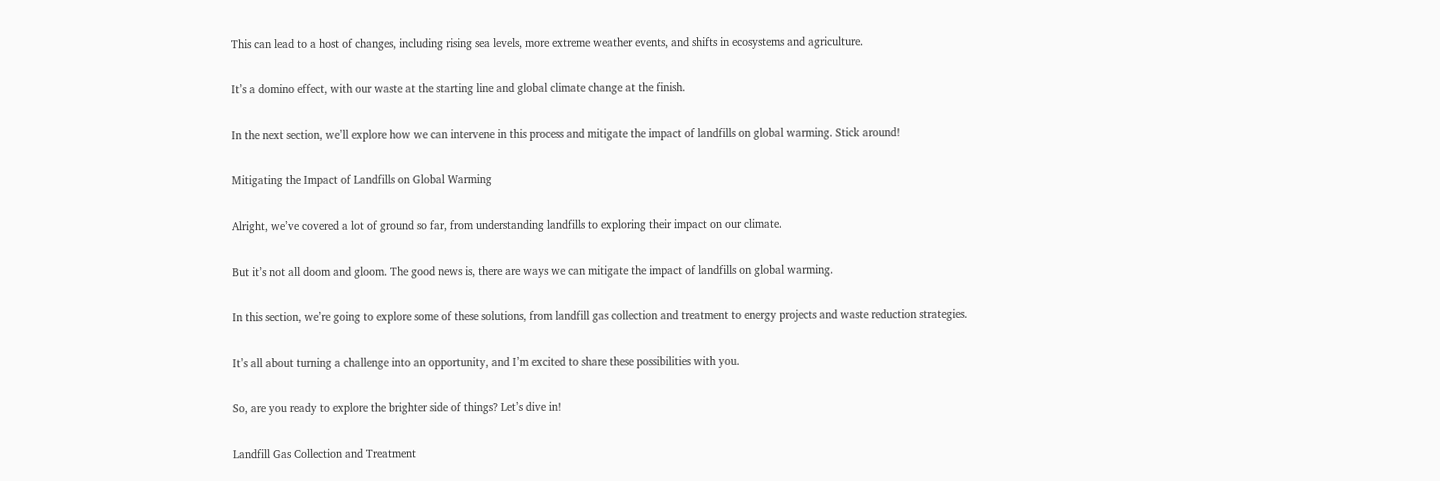This can lead to a host of changes, including rising sea levels, more extreme weather events, and shifts in ecosystems and agriculture.

It’s a domino effect, with our waste at the starting line and global climate change at the finish.

In the next section, we’ll explore how we can intervene in this process and mitigate the impact of landfills on global warming. Stick around!

Mitigating the Impact of Landfills on Global Warming

Alright, we’ve covered a lot of ground so far, from understanding landfills to exploring their impact on our climate.

But it’s not all doom and gloom. The good news is, there are ways we can mitigate the impact of landfills on global warming.

In this section, we’re going to explore some of these solutions, from landfill gas collection and treatment to energy projects and waste reduction strategies.

It’s all about turning a challenge into an opportunity, and I’m excited to share these possibilities with you.

So, are you ready to explore the brighter side of things? Let’s dive in!

Landfill Gas Collection and Treatment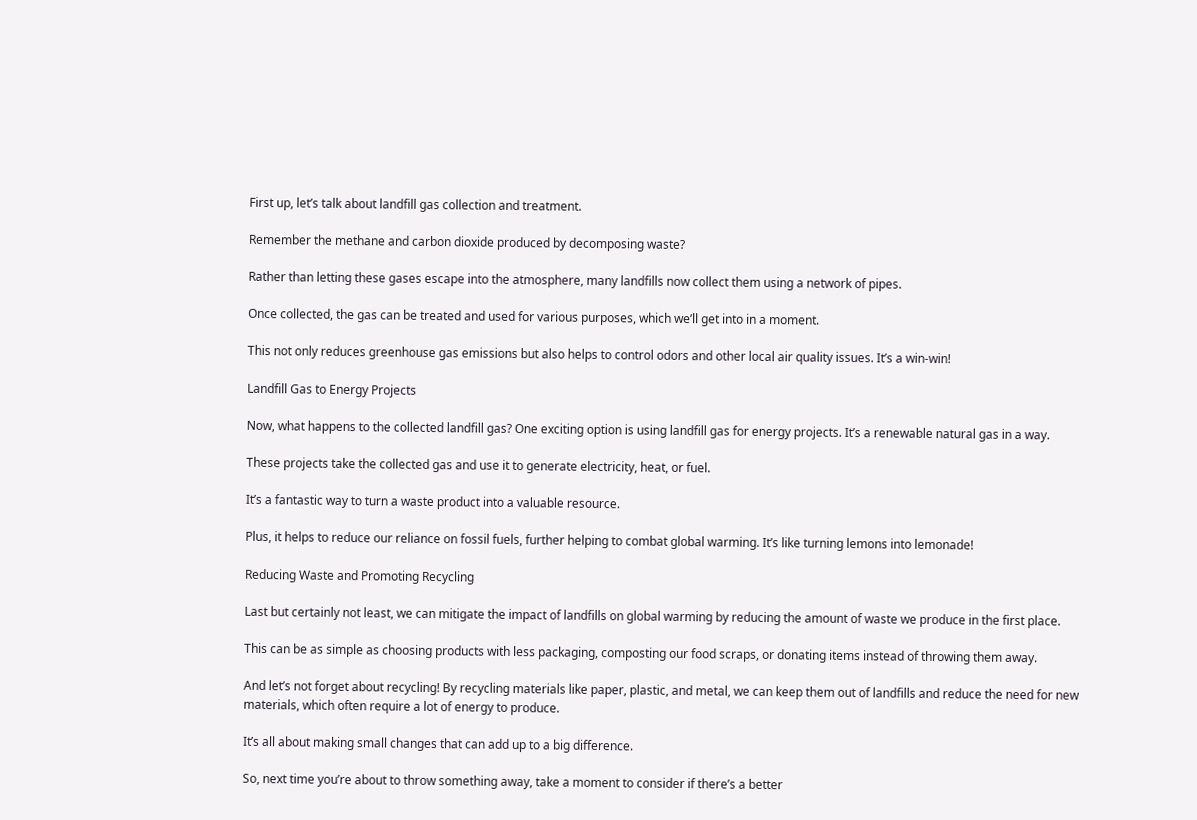First up, let’s talk about landfill gas collection and treatment.

Remember the methane and carbon dioxide produced by decomposing waste?

Rather than letting these gases escape into the atmosphere, many landfills now collect them using a network of pipes.

Once collected, the gas can be treated and used for various purposes, which we’ll get into in a moment.

This not only reduces greenhouse gas emissions but also helps to control odors and other local air quality issues. It’s a win-win!

Landfill Gas to Energy Projects

Now, what happens to the collected landfill gas? One exciting option is using landfill gas for energy projects. It’s a renewable natural gas in a way.

These projects take the collected gas and use it to generate electricity, heat, or fuel.

It’s a fantastic way to turn a waste product into a valuable resource.

Plus, it helps to reduce our reliance on fossil fuels, further helping to combat global warming. It’s like turning lemons into lemonade!

Reducing Waste and Promoting Recycling

Last but certainly not least, we can mitigate the impact of landfills on global warming by reducing the amount of waste we produce in the first place.

This can be as simple as choosing products with less packaging, composting our food scraps, or donating items instead of throwing them away.

And let’s not forget about recycling! By recycling materials like paper, plastic, and metal, we can keep them out of landfills and reduce the need for new materials, which often require a lot of energy to produce.

It’s all about making small changes that can add up to a big difference.

So, next time you’re about to throw something away, take a moment to consider if there’s a better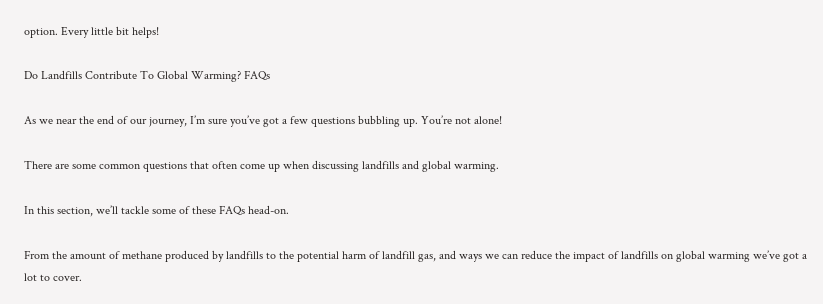option. Every little bit helps!

Do Landfills Contribute To Global Warming? FAQs

As we near the end of our journey, I’m sure you’ve got a few questions bubbling up. You’re not alone!

There are some common questions that often come up when discussing landfills and global warming.

In this section, we’ll tackle some of these FAQs head-on.

From the amount of methane produced by landfills to the potential harm of landfill gas, and ways we can reduce the impact of landfills on global warming we’ve got a lot to cover.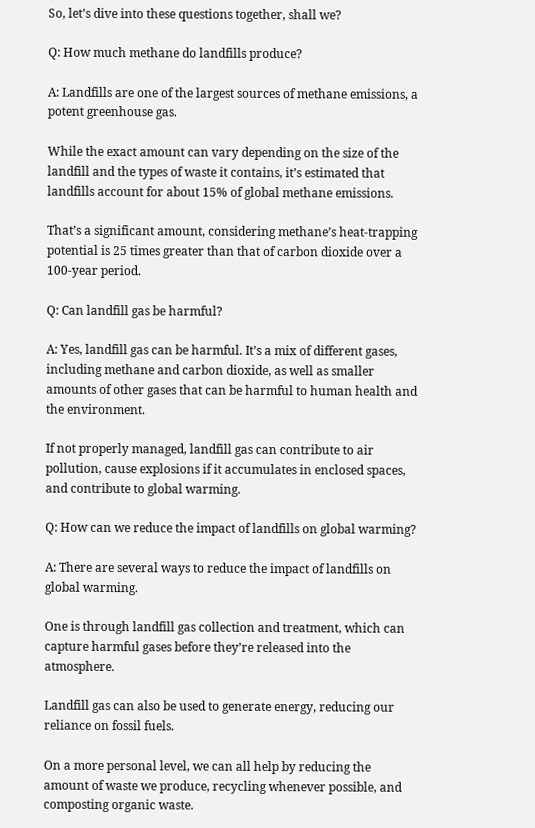So, let’s dive into these questions together, shall we?

Q: How much methane do landfills produce?

A: Landfills are one of the largest sources of methane emissions, a potent greenhouse gas.

While the exact amount can vary depending on the size of the landfill and the types of waste it contains, it’s estimated that landfills account for about 15% of global methane emissions.

That’s a significant amount, considering methane’s heat-trapping potential is 25 times greater than that of carbon dioxide over a 100-year period.

Q: Can landfill gas be harmful?

A: Yes, landfill gas can be harmful. It’s a mix of different gases, including methane and carbon dioxide, as well as smaller amounts of other gases that can be harmful to human health and the environment.

If not properly managed, landfill gas can contribute to air pollution, cause explosions if it accumulates in enclosed spaces, and contribute to global warming.

Q: How can we reduce the impact of landfills on global warming?

A: There are several ways to reduce the impact of landfills on global warming.

One is through landfill gas collection and treatment, which can capture harmful gases before they’re released into the atmosphere.

Landfill gas can also be used to generate energy, reducing our reliance on fossil fuels.

On a more personal level, we can all help by reducing the amount of waste we produce, recycling whenever possible, and composting organic waste.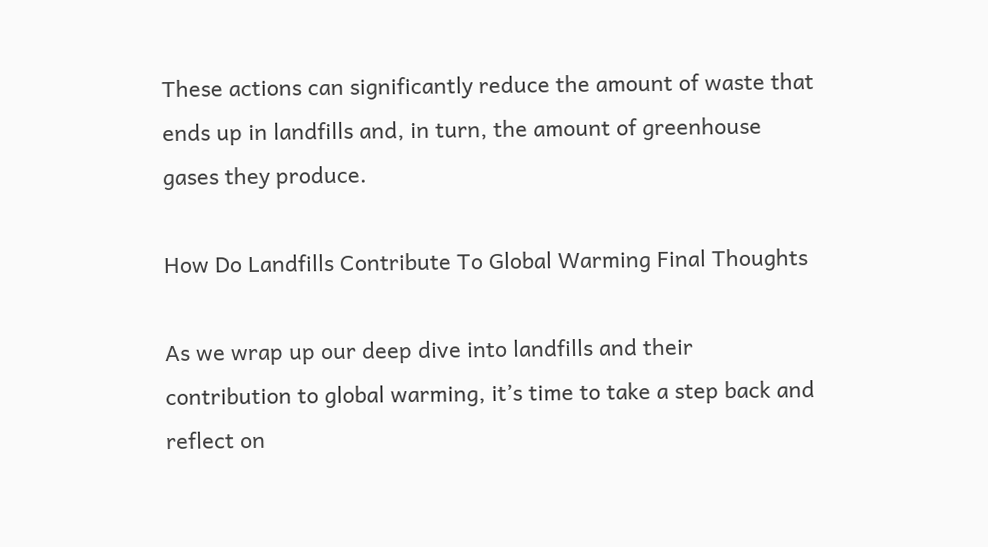These actions can significantly reduce the amount of waste that ends up in landfills and, in turn, the amount of greenhouse gases they produce.

How Do Landfills Contribute To Global Warming Final Thoughts

As we wrap up our deep dive into landfills and their contribution to global warming, it’s time to take a step back and reflect on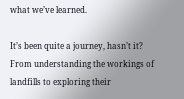what we’ve learned.

It’s been quite a journey, hasn’t it? From understanding the workings of landfills to exploring their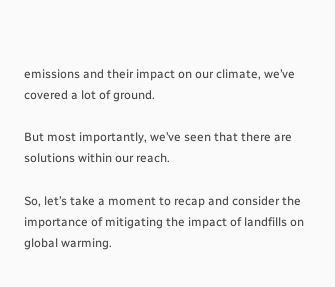emissions and their impact on our climate, we’ve covered a lot of ground.

But most importantly, we’ve seen that there are solutions within our reach.

So, let’s take a moment to recap and consider the importance of mitigating the impact of landfills on global warming.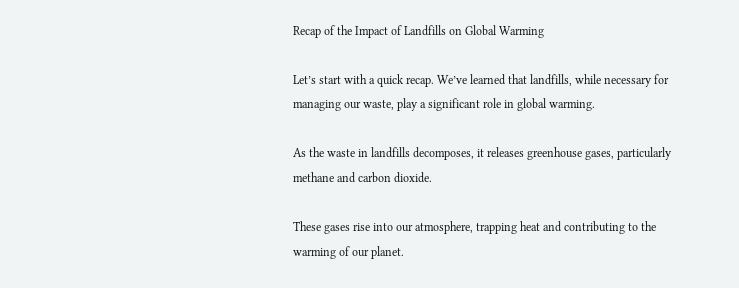Recap of the Impact of Landfills on Global Warming

Let’s start with a quick recap. We’ve learned that landfills, while necessary for managing our waste, play a significant role in global warming.

As the waste in landfills decomposes, it releases greenhouse gases, particularly methane and carbon dioxide.

These gases rise into our atmosphere, trapping heat and contributing to the warming of our planet.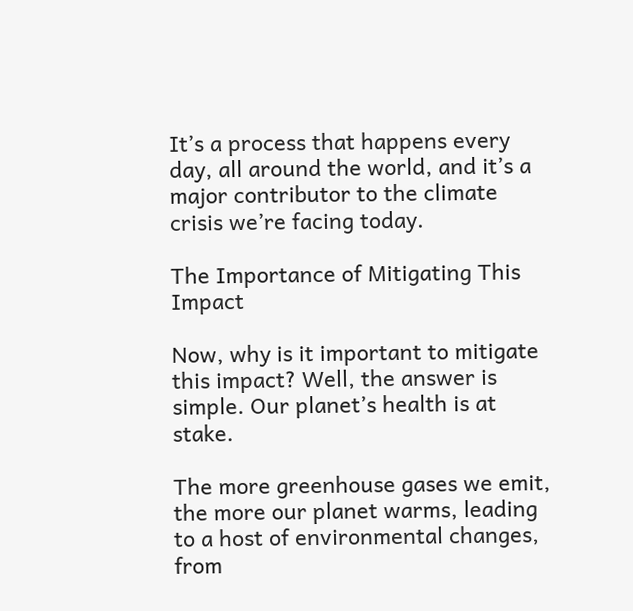It’s a process that happens every day, all around the world, and it’s a major contributor to the climate crisis we’re facing today.

The Importance of Mitigating This Impact

Now, why is it important to mitigate this impact? Well, the answer is simple. Our planet’s health is at stake.

The more greenhouse gases we emit, the more our planet warms, leading to a host of environmental changes, from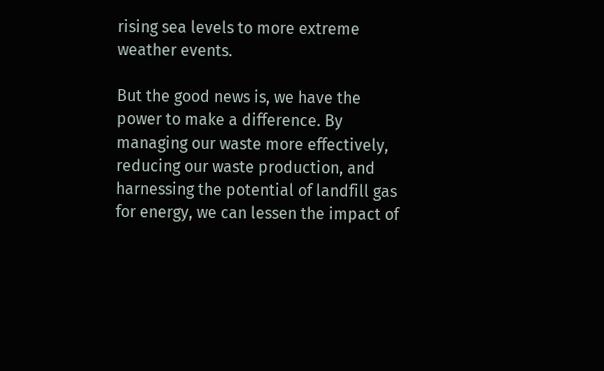rising sea levels to more extreme weather events.

But the good news is, we have the power to make a difference. By managing our waste more effectively, reducing our waste production, and harnessing the potential of landfill gas for energy, we can lessen the impact of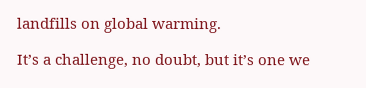landfills on global warming.

It’s a challenge, no doubt, but it’s one we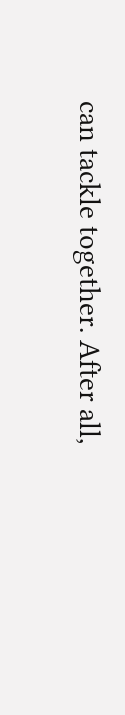can tackle together. After all,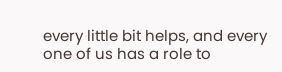every little bit helps, and every one of us has a role to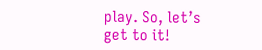play. So, let’s get to it!